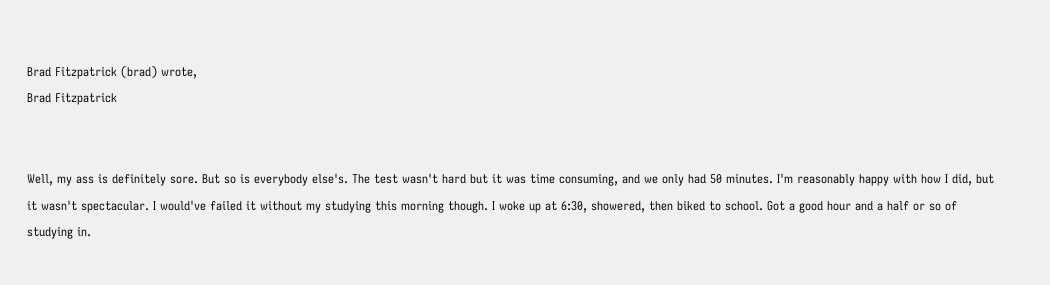Brad Fitzpatrick (brad) wrote,
Brad Fitzpatrick


Well, my ass is definitely sore. But so is everybody else's. The test wasn't hard but it was time consuming, and we only had 50 minutes. I'm reasonably happy with how I did, but it wasn't spectacular. I would've failed it without my studying this morning though. I woke up at 6:30, showered, then biked to school. Got a good hour and a half or so of studying in.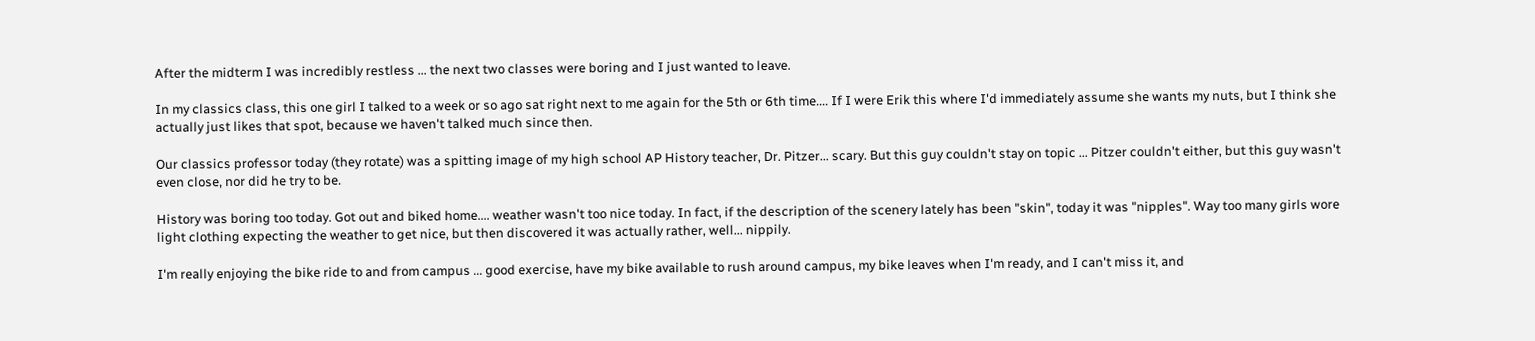After the midterm I was incredibly restless ... the next two classes were boring and I just wanted to leave.

In my classics class, this one girl I talked to a week or so ago sat right next to me again for the 5th or 6th time.... If I were Erik this where I'd immediately assume she wants my nuts, but I think she actually just likes that spot, because we haven't talked much since then.

Our classics professor today (they rotate) was a spitting image of my high school AP History teacher, Dr. Pitzer... scary. But this guy couldn't stay on topic ... Pitzer couldn't either, but this guy wasn't even close, nor did he try to be.

History was boring too today. Got out and biked home.... weather wasn't too nice today. In fact, if the description of the scenery lately has been "skin", today it was "nipples". Way too many girls wore light clothing expecting the weather to get nice, but then discovered it was actually rather, well... nippily.

I'm really enjoying the bike ride to and from campus ... good exercise, have my bike available to rush around campus, my bike leaves when I'm ready, and I can't miss it, and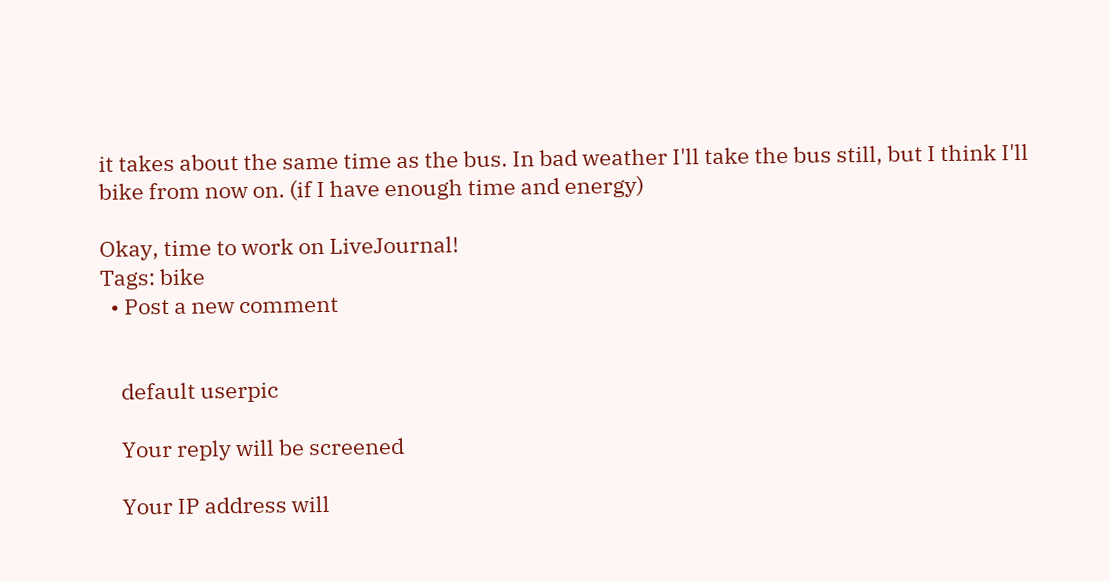it takes about the same time as the bus. In bad weather I'll take the bus still, but I think I'll bike from now on. (if I have enough time and energy)

Okay, time to work on LiveJournal!
Tags: bike
  • Post a new comment


    default userpic

    Your reply will be screened

    Your IP address will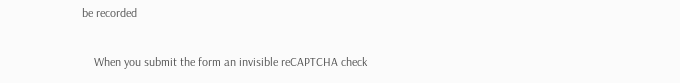be recorded

    When you submit the form an invisible reCAPTCHA check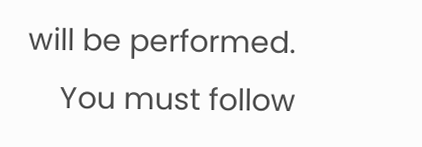will be performed.
    You must follow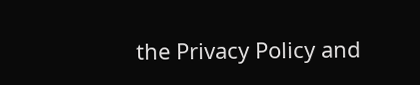the Privacy Policy and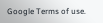Google Terms of use.